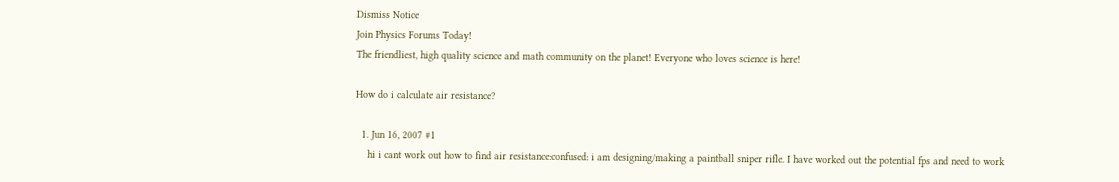Dismiss Notice
Join Physics Forums Today!
The friendliest, high quality science and math community on the planet! Everyone who loves science is here!

How do i calculate air resistance?

  1. Jun 16, 2007 #1
    hi i cant work out how to find air resistance:confused: i am designing/making a paintball sniper rifle. I have worked out the potential fps and need to work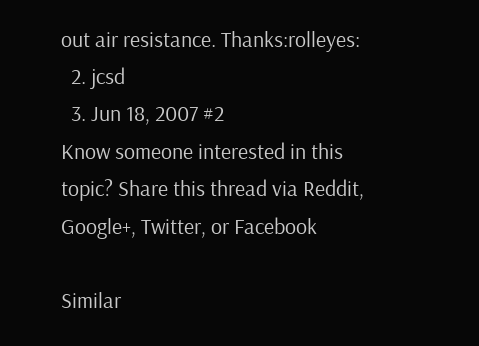out air resistance. Thanks:rolleyes:
  2. jcsd
  3. Jun 18, 2007 #2
Know someone interested in this topic? Share this thread via Reddit, Google+, Twitter, or Facebook

Similar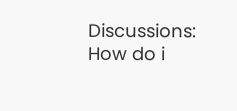Discussions: How do i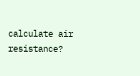calculate air resistance?